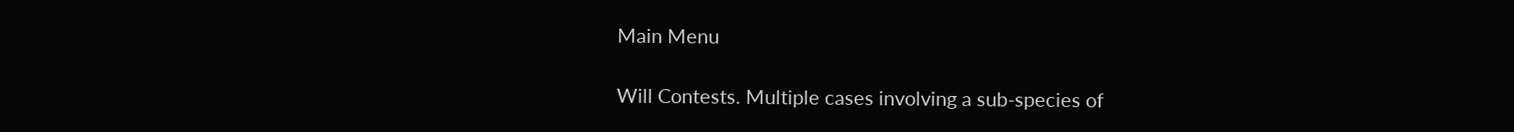Main Menu

Will Contests. Multiple cases involving a sub-species of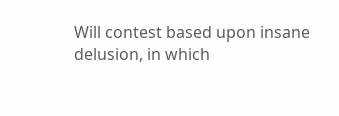Will contest based upon insane delusion, in which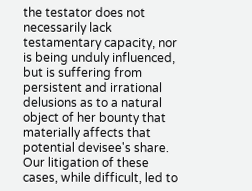the testator does not necessarily lack testamentary capacity, nor is being unduly influenced, but is suffering from persistent and irrational delusions as to a natural object of her bounty that materially affects that potential devisee's share. Our litigation of these cases, while difficult, led to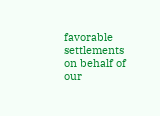favorable settlements on behalf of our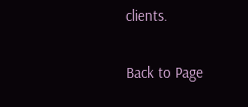clients.

Back to Page